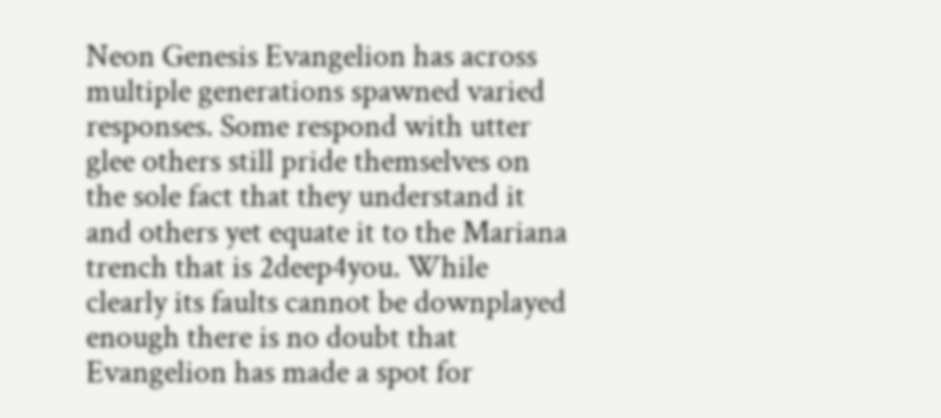Neon Genesis Evangelion has across multiple generations spawned varied responses. Some respond with utter glee others still pride themselves on the sole fact that they understand it and others yet equate it to the Mariana trench that is 2deep4you. While clearly its faults cannot be downplayed enough there is no doubt that Evangelion has made a spot for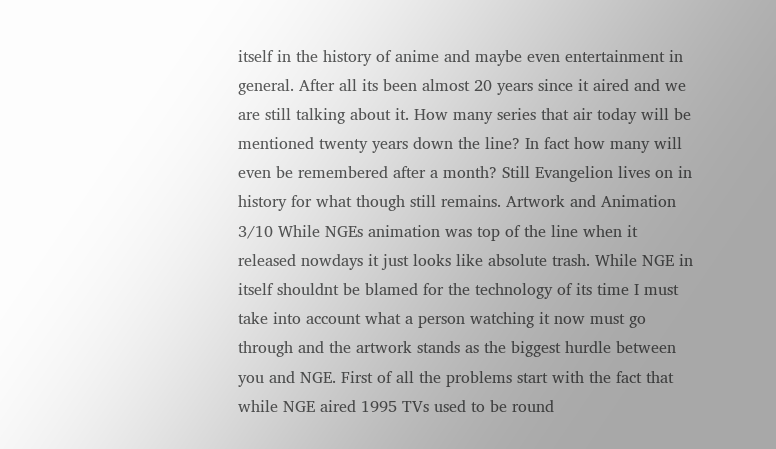itself in the history of anime and maybe even entertainment in general. After all its been almost 20 years since it aired and we are still talking about it. How many series that air today will be mentioned twenty years down the line? In fact how many will even be remembered after a month? Still Evangelion lives on in history for what though still remains. Artwork and Animation 3/10 While NGEs animation was top of the line when it released nowdays it just looks like absolute trash. While NGE in itself shouldnt be blamed for the technology of its time I must take into account what a person watching it now must go through and the artwork stands as the biggest hurdle between you and NGE. First of all the problems start with the fact that while NGE aired 1995 TVs used to be round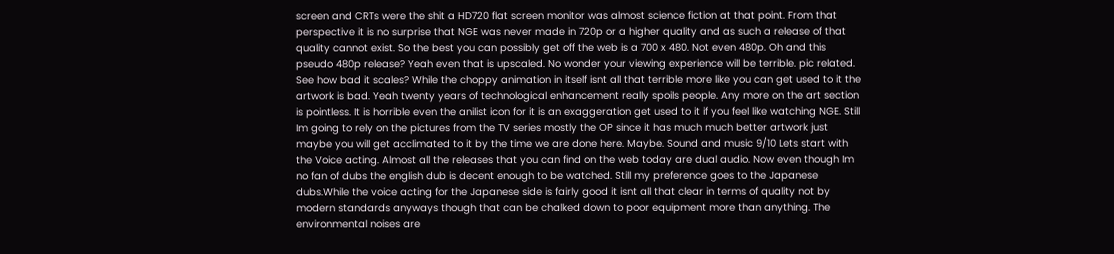screen and CRTs were the shit a HD720 flat screen monitor was almost science fiction at that point. From that perspective it is no surprise that NGE was never made in 720p or a higher quality and as such a release of that quality cannot exist. So the best you can possibly get off the web is a 700 x 480. Not even 480p. Oh and this pseudo 480p release? Yeah even that is upscaled. No wonder your viewing experience will be terrible. pic related. See how bad it scales? While the choppy animation in itself isnt all that terrible more like you can get used to it the artwork is bad. Yeah twenty years of technological enhancement really spoils people. Any more on the art section is pointless. It is horrible even the anilist icon for it is an exaggeration get used to it if you feel like watching NGE. Still Im going to rely on the pictures from the TV series mostly the OP since it has much much better artwork just maybe you will get acclimated to it by the time we are done here. Maybe. Sound and music 9/10 Lets start with the Voice acting. Almost all the releases that you can find on the web today are dual audio. Now even though Im no fan of dubs the english dub is decent enough to be watched. Still my preference goes to the Japanese dubs.While the voice acting for the Japanese side is fairly good it isnt all that clear in terms of quality not by modern standards anyways though that can be chalked down to poor equipment more than anything. The environmental noises are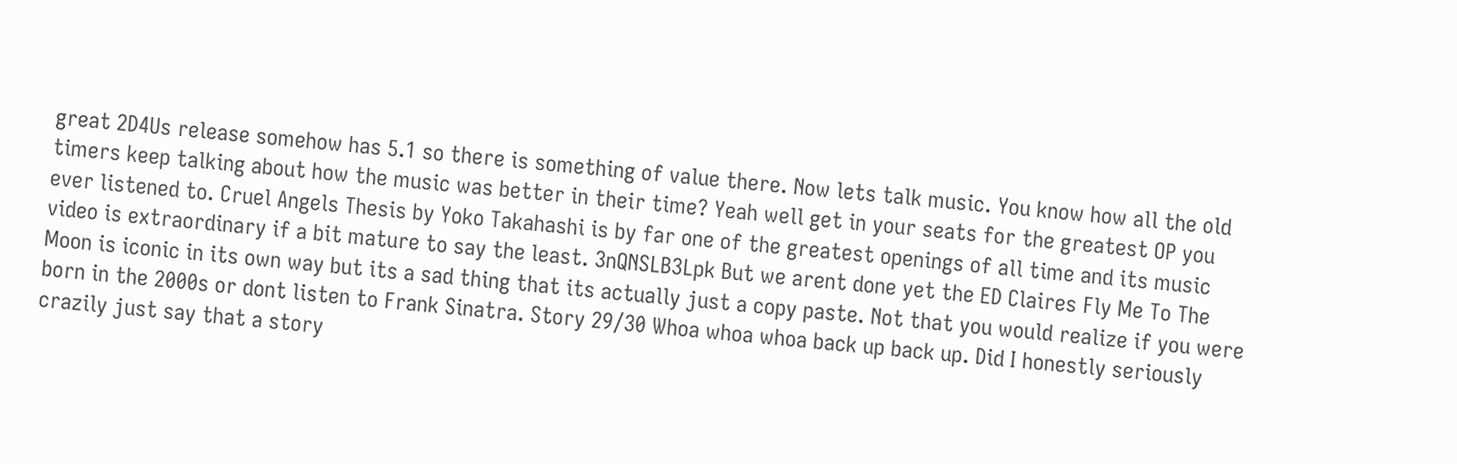great 2D4Us release somehow has 5.1 so there is something of value there. Now lets talk music. You know how all the old timers keep talking about how the music was better in their time? Yeah well get in your seats for the greatest OP you ever listened to. Cruel Angels Thesis by Yoko Takahashi is by far one of the greatest openings of all time and its music video is extraordinary if a bit mature to say the least. 3nQNSLB3Lpk But we arent done yet the ED Claires Fly Me To The Moon is iconic in its own way but its a sad thing that its actually just a copy paste. Not that you would realize if you were born in the 2000s or dont listen to Frank Sinatra. Story 29/30 Whoa whoa whoa back up back up. Did I honestly seriously crazily just say that a story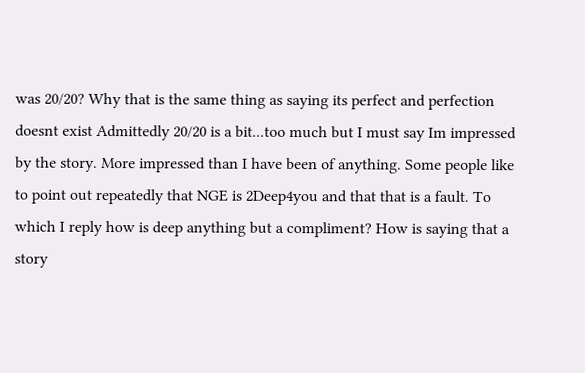was 20/20? Why that is the same thing as saying its perfect and perfection doesnt exist Admittedly 20/20 is a bit...too much but I must say Im impressed by the story. More impressed than I have been of anything. Some people like to point out repeatedly that NGE is 2Deep4you and that that is a fault. To which I reply how is deep anything but a compliment? How is saying that a story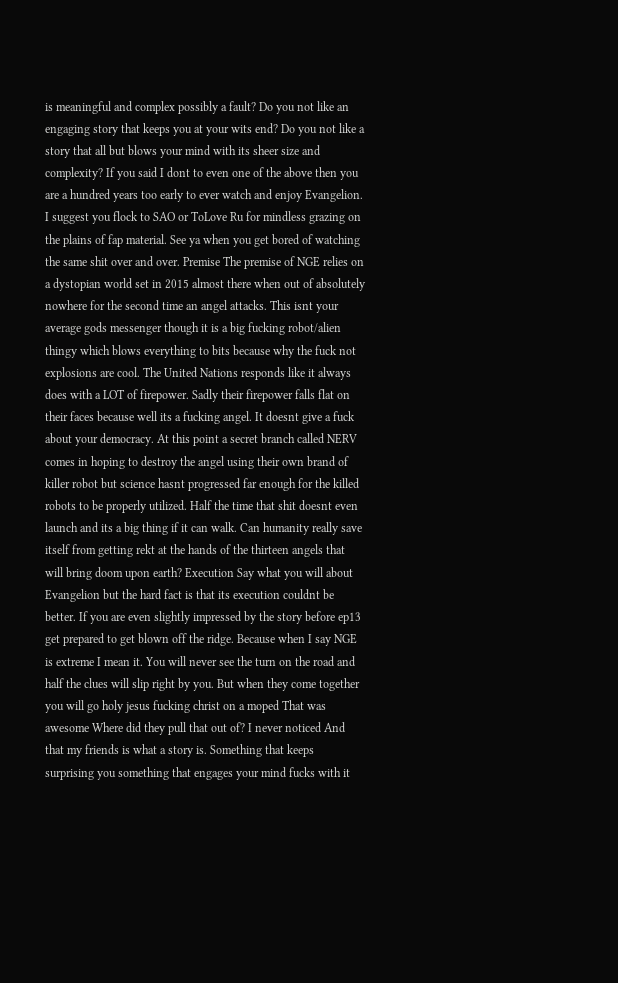is meaningful and complex possibly a fault? Do you not like an engaging story that keeps you at your wits end? Do you not like a story that all but blows your mind with its sheer size and complexity? If you said I dont to even one of the above then you are a hundred years too early to ever watch and enjoy Evangelion. I suggest you flock to SAO or ToLove Ru for mindless grazing on the plains of fap material. See ya when you get bored of watching the same shit over and over. Premise The premise of NGE relies on a dystopian world set in 2015 almost there when out of absolutely nowhere for the second time an angel attacks. This isnt your average gods messenger though it is a big fucking robot/alien thingy which blows everything to bits because why the fuck not explosions are cool. The United Nations responds like it always does with a LOT of firepower. Sadly their firepower falls flat on their faces because well its a fucking angel. It doesnt give a fuck about your democracy. At this point a secret branch called NERV comes in hoping to destroy the angel using their own brand of killer robot but science hasnt progressed far enough for the killed robots to be properly utilized. Half the time that shit doesnt even launch and its a big thing if it can walk. Can humanity really save itself from getting rekt at the hands of the thirteen angels that will bring doom upon earth? Execution Say what you will about Evangelion but the hard fact is that its execution couldnt be better. If you are even slightly impressed by the story before ep13 get prepared to get blown off the ridge. Because when I say NGE is extreme I mean it. You will never see the turn on the road and half the clues will slip right by you. But when they come together you will go holy jesus fucking christ on a moped That was awesome Where did they pull that out of? I never noticed And that my friends is what a story is. Something that keeps surprising you something that engages your mind fucks with it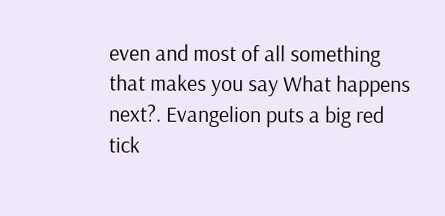even and most of all something that makes you say What happens next?. Evangelion puts a big red tick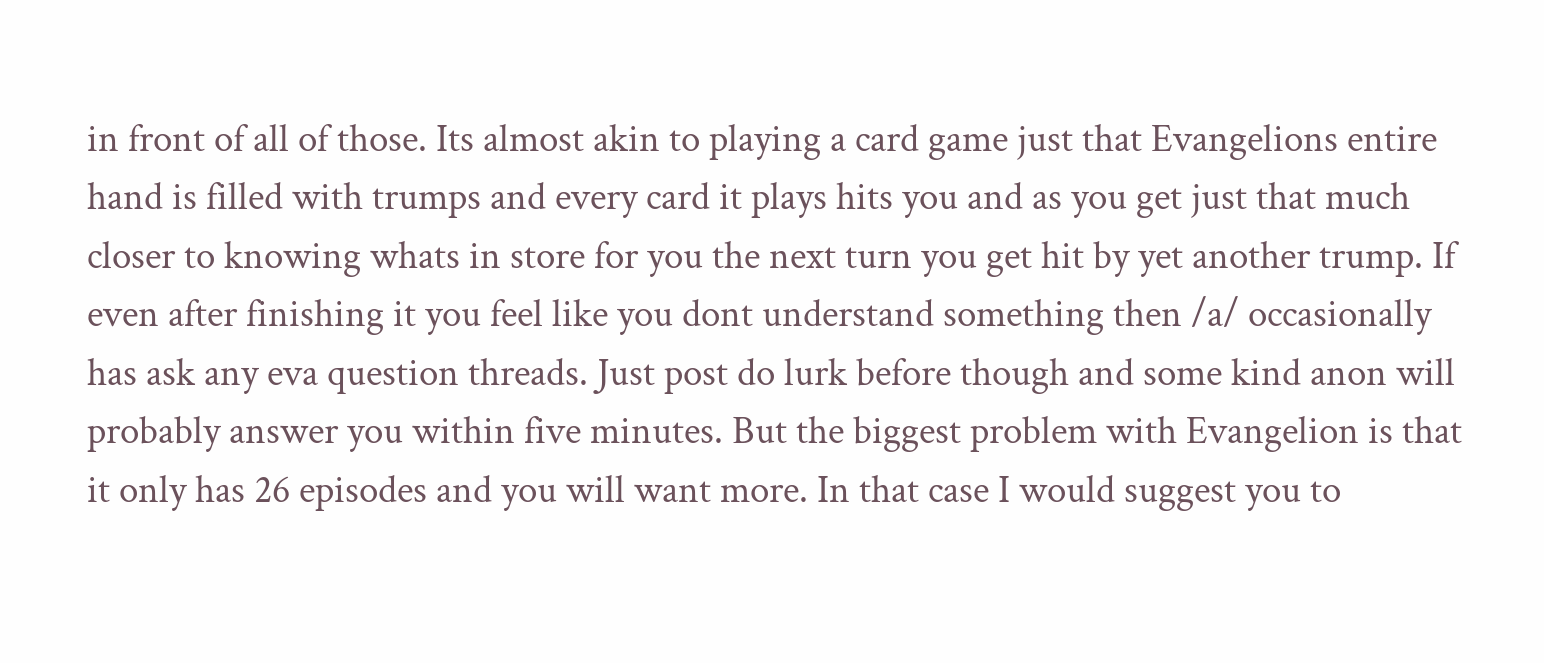in front of all of those. Its almost akin to playing a card game just that Evangelions entire hand is filled with trumps and every card it plays hits you and as you get just that much closer to knowing whats in store for you the next turn you get hit by yet another trump. If even after finishing it you feel like you dont understand something then /a/ occasionally has ask any eva question threads. Just post do lurk before though and some kind anon will probably answer you within five minutes. But the biggest problem with Evangelion is that it only has 26 episodes and you will want more. In that case I would suggest you to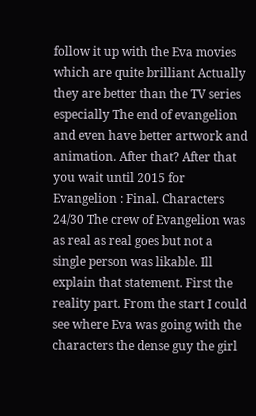follow it up with the Eva movies which are quite brilliant Actually they are better than the TV series especially The end of evangelion and even have better artwork and animation. After that? After that you wait until 2015 for Evangelion : Final. Characters 24/30 The crew of Evangelion was as real as real goes but not a single person was likable. Ill explain that statement. First the reality part. From the start I could see where Eva was going with the characters the dense guy the girl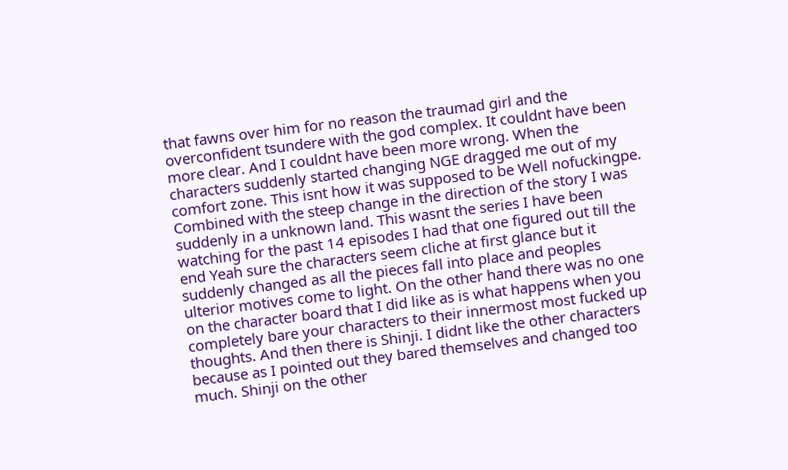that fawns over him for no reason the traumad girl and the overconfident tsundere with the god complex. It couldnt have been more clear. And I couldnt have been more wrong. When the characters suddenly started changing NGE dragged me out of my comfort zone. This isnt how it was supposed to be Well nofuckingpe. Combined with the steep change in the direction of the story I was suddenly in a unknown land. This wasnt the series I have been watching for the past 14 episodes I had that one figured out till the end Yeah sure the characters seem cliche at first glance but it suddenly changed as all the pieces fall into place and peoples ulterior motives come to light. On the other hand there was no one on the character board that I did like as is what happens when you completely bare your characters to their innermost most fucked up thoughts. And then there is Shinji. I didnt like the other characters because as I pointed out they bared themselves and changed too much. Shinji on the other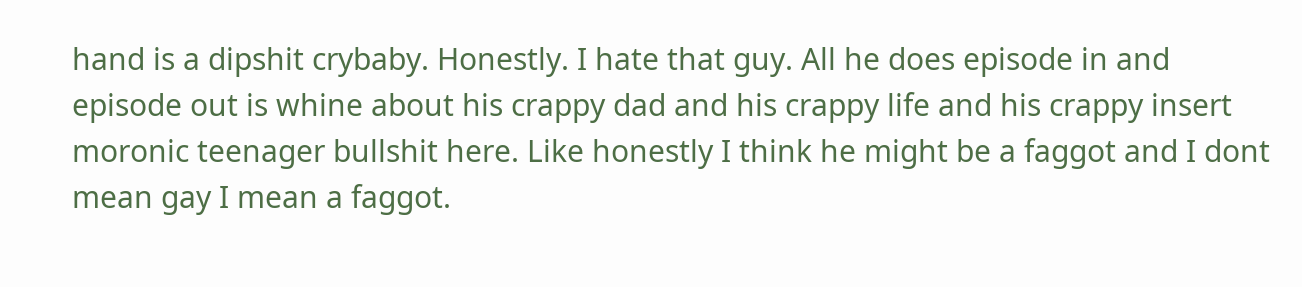hand is a dipshit crybaby. Honestly. I hate that guy. All he does episode in and episode out is whine about his crappy dad and his crappy life and his crappy insert moronic teenager bullshit here. Like honestly I think he might be a faggot and I dont mean gay I mean a faggot.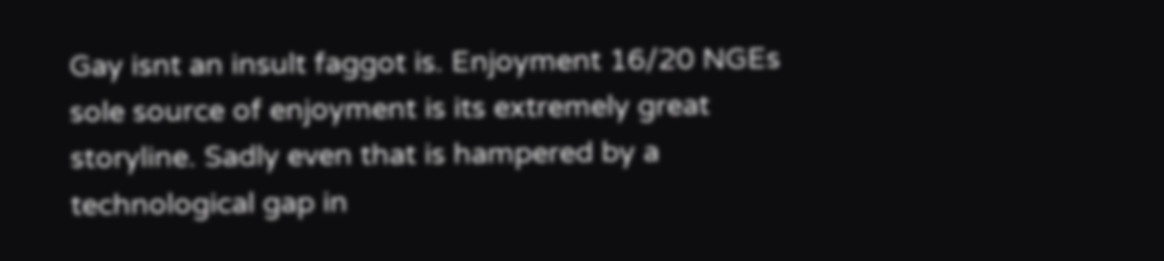Gay isnt an insult faggot is. Enjoyment 16/20 NGEs sole source of enjoyment is its extremely great storyline. Sadly even that is hampered by a technological gap in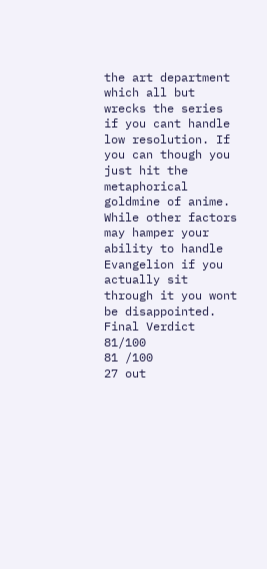the art department which all but wrecks the series if you cant handle low resolution. If you can though you just hit the metaphorical goldmine of anime. While other factors may hamper your ability to handle Evangelion if you actually sit through it you wont be disappointed. Final Verdict 81/100
81 /100
27 out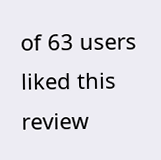of 63 users liked this review